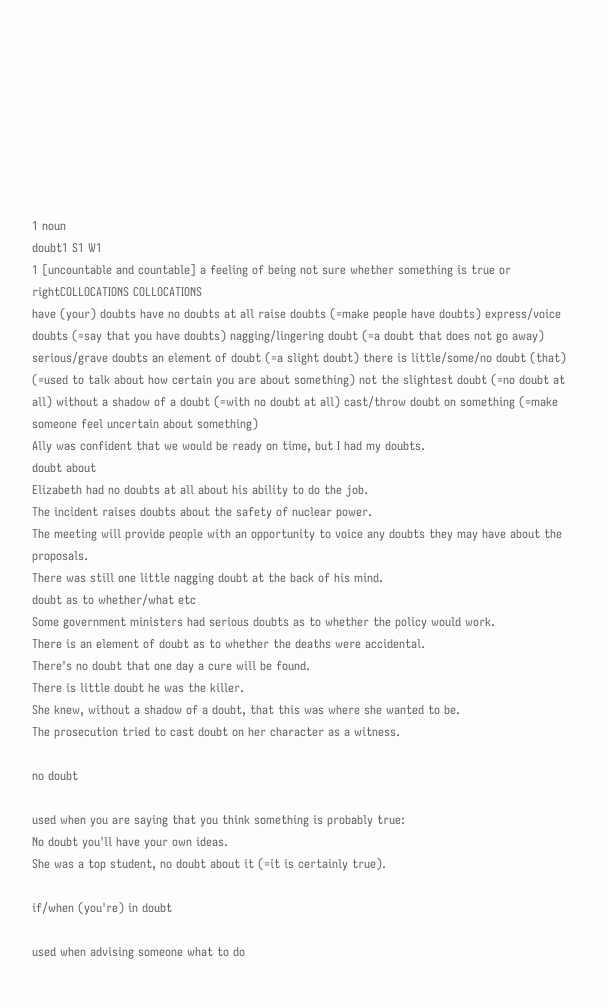1 noun
doubt1 S1 W1
1 [uncountable and countable] a feeling of being not sure whether something is true or rightCOLLOCATIONS COLLOCATIONS
have (your) doubts have no doubts at all raise doubts (=make people have doubts) express/voice doubts (=say that you have doubts) nagging/lingering doubt (=a doubt that does not go away) serious/grave doubts an element of doubt (=a slight doubt) there is little/some/no doubt (that) (=used to talk about how certain you are about something) not the slightest doubt (=no doubt at all) without a shadow of a doubt (=with no doubt at all) cast/throw doubt on something (=make someone feel uncertain about something)
Ally was confident that we would be ready on time, but I had my doubts.
doubt about
Elizabeth had no doubts at all about his ability to do the job.
The incident raises doubts about the safety of nuclear power.
The meeting will provide people with an opportunity to voice any doubts they may have about the proposals.
There was still one little nagging doubt at the back of his mind.
doubt as to whether/what etc
Some government ministers had serious doubts as to whether the policy would work.
There is an element of doubt as to whether the deaths were accidental.
There's no doubt that one day a cure will be found.
There is little doubt he was the killer.
She knew, without a shadow of a doubt, that this was where she wanted to be.
The prosecution tried to cast doubt on her character as a witness.

no doubt

used when you are saying that you think something is probably true:
No doubt you'll have your own ideas.
She was a top student, no doubt about it (=it is certainly true).

if/when (you're) in doubt

used when advising someone what to do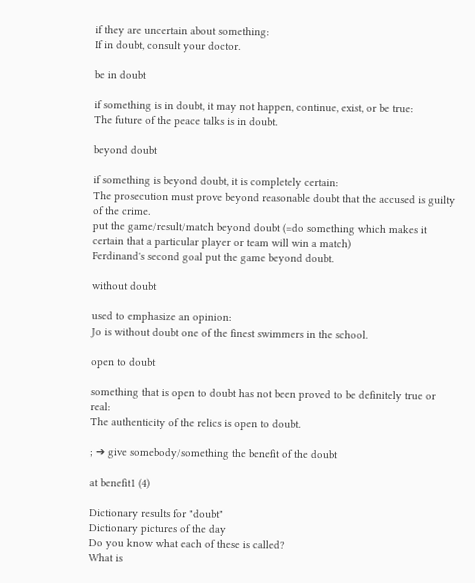if they are uncertain about something:
If in doubt, consult your doctor.

be in doubt

if something is in doubt, it may not happen, continue, exist, or be true:
The future of the peace talks is in doubt.

beyond doubt

if something is beyond doubt, it is completely certain:
The prosecution must prove beyond reasonable doubt that the accused is guilty of the crime.
put the game/result/match beyond doubt (=do something which makes it certain that a particular player or team will win a match)
Ferdinand's second goal put the game beyond doubt.

without doubt

used to emphasize an opinion:
Jo is without doubt one of the finest swimmers in the school.

open to doubt

something that is open to doubt has not been proved to be definitely true or real:
The authenticity of the relics is open to doubt.

; ➔ give somebody/something the benefit of the doubt

at benefit1 (4)

Dictionary results for "doubt"
Dictionary pictures of the day
Do you know what each of these is called?
What is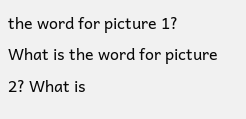the word for picture 1? What is the word for picture 2? What is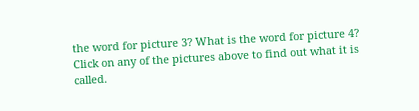the word for picture 3? What is the word for picture 4?
Click on any of the pictures above to find out what it is called.